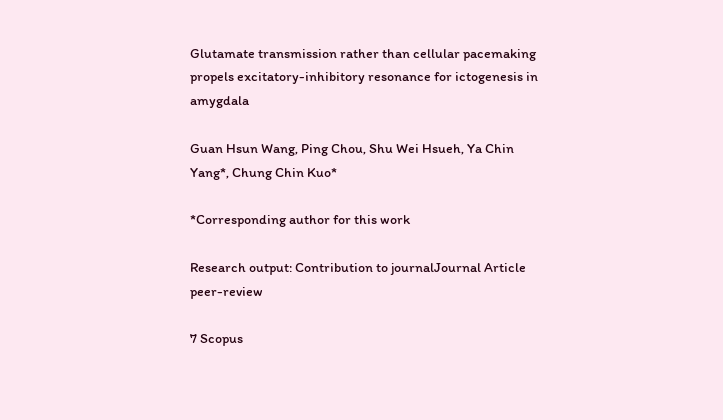Glutamate transmission rather than cellular pacemaking propels excitatory-inhibitory resonance for ictogenesis in amygdala

Guan Hsun Wang, Ping Chou, Shu Wei Hsueh, Ya Chin Yang*, Chung Chin Kuo*

*Corresponding author for this work

Research output: Contribution to journalJournal Article peer-review

7 Scopus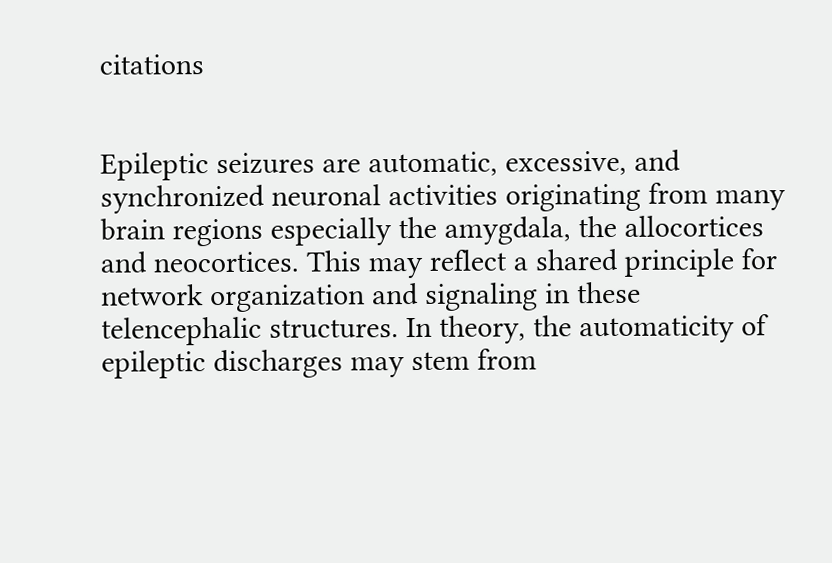citations


Epileptic seizures are automatic, excessive, and synchronized neuronal activities originating from many brain regions especially the amygdala, the allocortices and neocortices. This may reflect a shared principle for network organization and signaling in these telencephalic structures. In theory, the automaticity of epileptic discharges may stem from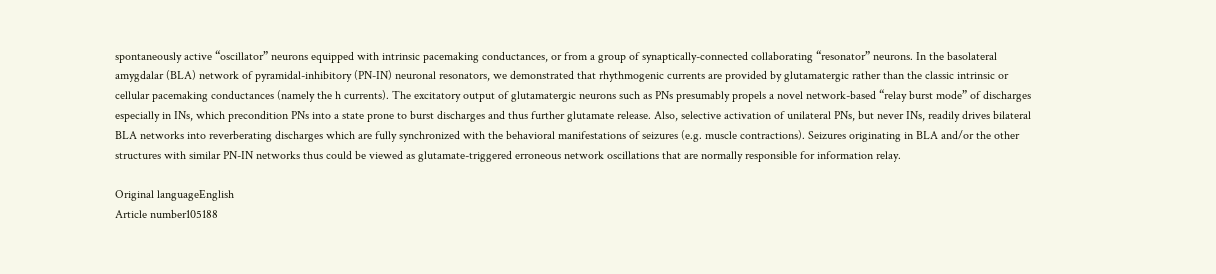spontaneously active “oscillator” neurons equipped with intrinsic pacemaking conductances, or from a group of synaptically-connected collaborating “resonator” neurons. In the basolateral amygdalar (BLA) network of pyramidal-inhibitory (PN-IN) neuronal resonators, we demonstrated that rhythmogenic currents are provided by glutamatergic rather than the classic intrinsic or cellular pacemaking conductances (namely the h currents). The excitatory output of glutamatergic neurons such as PNs presumably propels a novel network-based “relay burst mode” of discharges especially in INs, which precondition PNs into a state prone to burst discharges and thus further glutamate release. Also, selective activation of unilateral PNs, but never INs, readily drives bilateral BLA networks into reverberating discharges which are fully synchronized with the behavioral manifestations of seizures (e.g. muscle contractions). Seizures originating in BLA and/or the other structures with similar PN-IN networks thus could be viewed as glutamate-triggered erroneous network oscillations that are normally responsible for information relay.

Original languageEnglish
Article number105188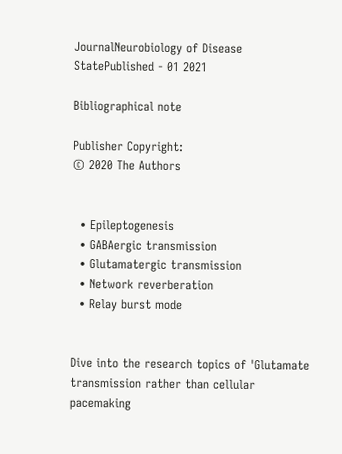JournalNeurobiology of Disease
StatePublished - 01 2021

Bibliographical note

Publisher Copyright:
© 2020 The Authors


  • Epileptogenesis
  • GABAergic transmission
  • Glutamatergic transmission
  • Network reverberation
  • Relay burst mode


Dive into the research topics of 'Glutamate transmission rather than cellular pacemaking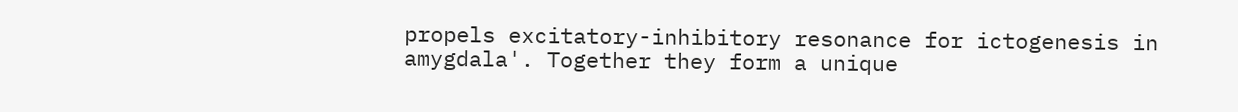propels excitatory-inhibitory resonance for ictogenesis in amygdala'. Together they form a unique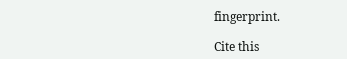fingerprint.

Cite this